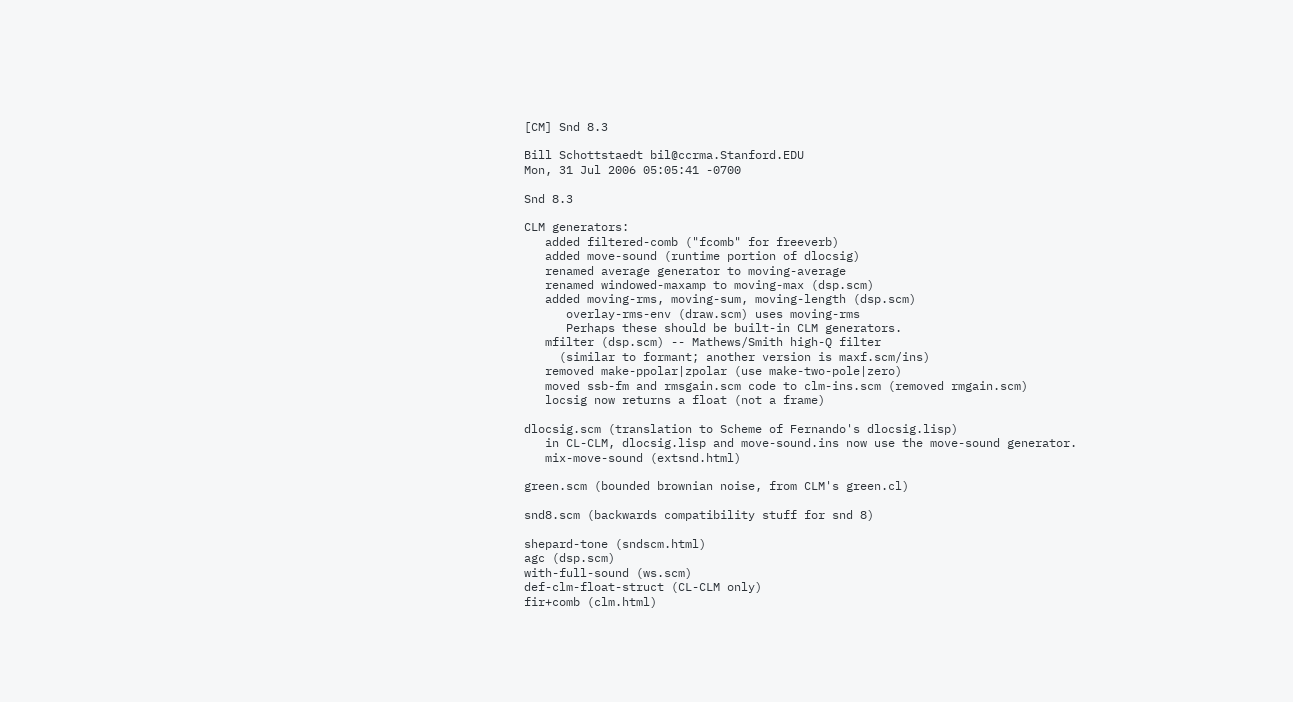[CM] Snd 8.3

Bill Schottstaedt bil@ccrma.Stanford.EDU
Mon, 31 Jul 2006 05:05:41 -0700

Snd 8.3

CLM generators:
   added filtered-comb ("fcomb" for freeverb)
   added move-sound (runtime portion of dlocsig)
   renamed average generator to moving-average
   renamed windowed-maxamp to moving-max (dsp.scm)
   added moving-rms, moving-sum, moving-length (dsp.scm)
      overlay-rms-env (draw.scm) uses moving-rms
      Perhaps these should be built-in CLM generators.
   mfilter (dsp.scm) -- Mathews/Smith high-Q filter
     (similar to formant; another version is maxf.scm/ins)
   removed make-ppolar|zpolar (use make-two-pole|zero)
   moved ssb-fm and rmsgain.scm code to clm-ins.scm (removed rmgain.scm)
   locsig now returns a float (not a frame)

dlocsig.scm (translation to Scheme of Fernando's dlocsig.lisp)
   in CL-CLM, dlocsig.lisp and move-sound.ins now use the move-sound generator.
   mix-move-sound (extsnd.html)

green.scm (bounded brownian noise, from CLM's green.cl)

snd8.scm (backwards compatibility stuff for snd 8)

shepard-tone (sndscm.html)
agc (dsp.scm)
with-full-sound (ws.scm)
def-clm-float-struct (CL-CLM only)
fir+comb (clm.html)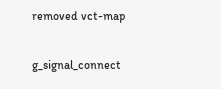removed vct-map

g_signal_connect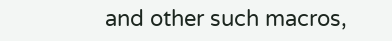and other such macros,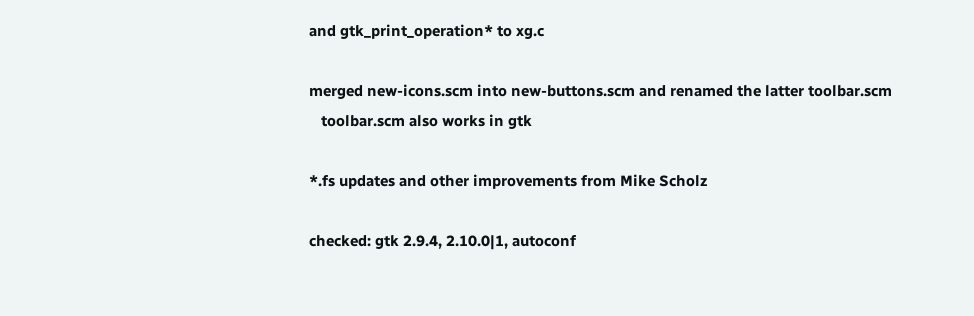and gtk_print_operation* to xg.c

merged new-icons.scm into new-buttons.scm and renamed the latter toolbar.scm
   toolbar.scm also works in gtk

*.fs updates and other improvements from Mike Scholz

checked: gtk 2.9.4, 2.10.0|1, autoconf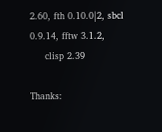2.60, fth 0.10.0|2, sbcl 0.9.14, fftw 3.1.2,
     clisp 2.39

Thanks: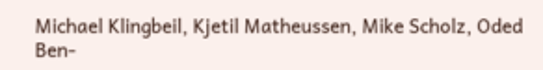Michael Klingbeil, Kjetil Matheussen, Mike Scholz, Oded Ben-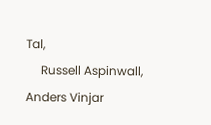Tal,
     Russell Aspinwall, Anders Vinjar